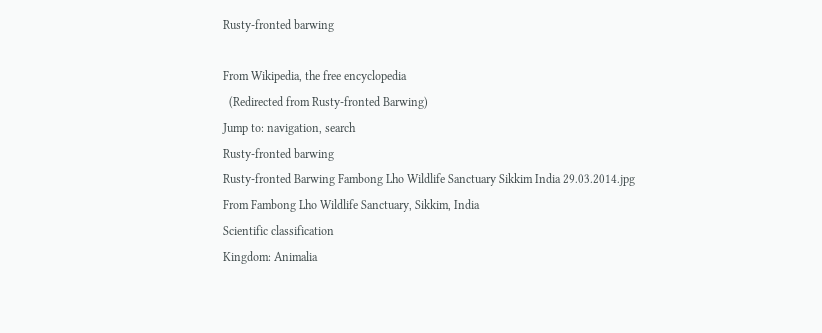Rusty-fronted barwing

From Wikipedia, the free encyclopedia
  (Redirected from Rusty-fronted Barwing)
Jump to: navigation, search
Rusty-fronted barwing
Rusty-fronted Barwing Fambong Lho Wildlife Sanctuary Sikkim India 29.03.2014.jpg
From Fambong Lho Wildlife Sanctuary, Sikkim, India
Scientific classification
Kingdom: Animalia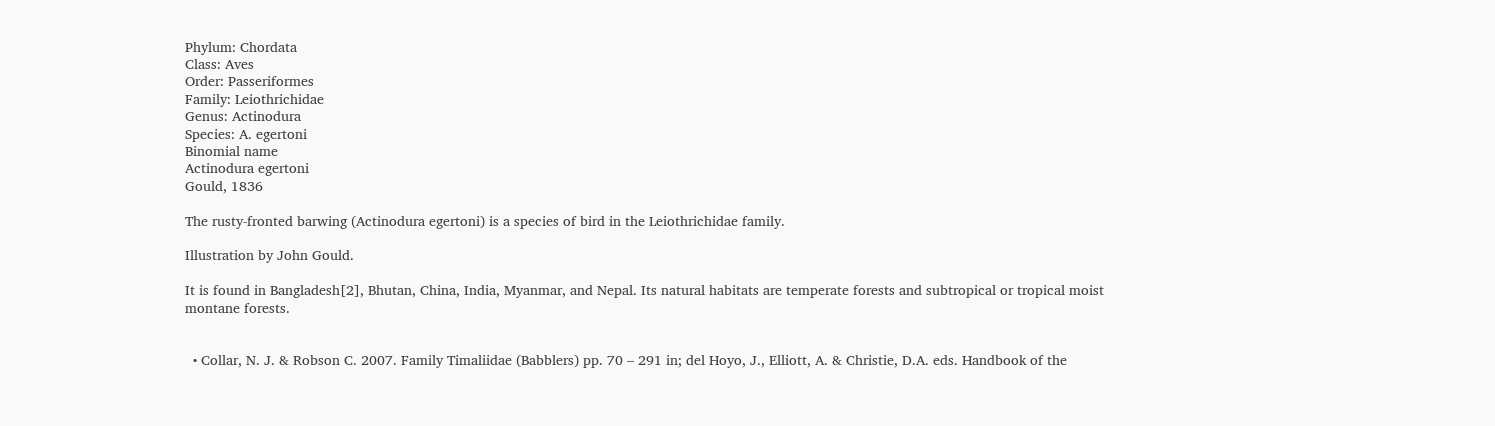Phylum: Chordata
Class: Aves
Order: Passeriformes
Family: Leiothrichidae
Genus: Actinodura
Species: A. egertoni
Binomial name
Actinodura egertoni
Gould, 1836

The rusty-fronted barwing (Actinodura egertoni) is a species of bird in the Leiothrichidae family.

Illustration by John Gould.

It is found in Bangladesh[2], Bhutan, China, India, Myanmar, and Nepal. Its natural habitats are temperate forests and subtropical or tropical moist montane forests.


  • Collar, N. J. & Robson C. 2007. Family Timaliidae (Babblers) pp. 70 – 291 in; del Hoyo, J., Elliott, A. & Christie, D.A. eds. Handbook of the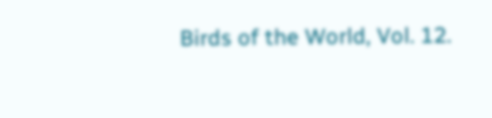Birds of the World, Vol. 12.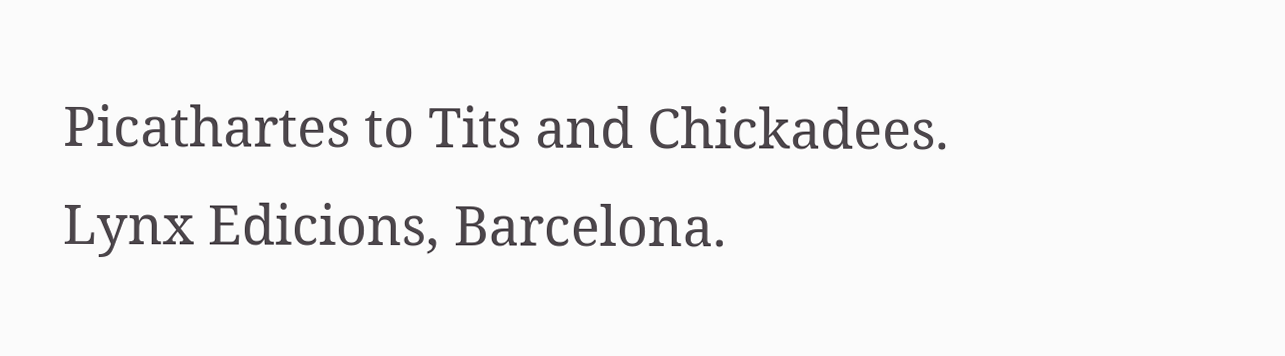Picathartes to Tits and Chickadees. Lynx Edicions, Barcelona.